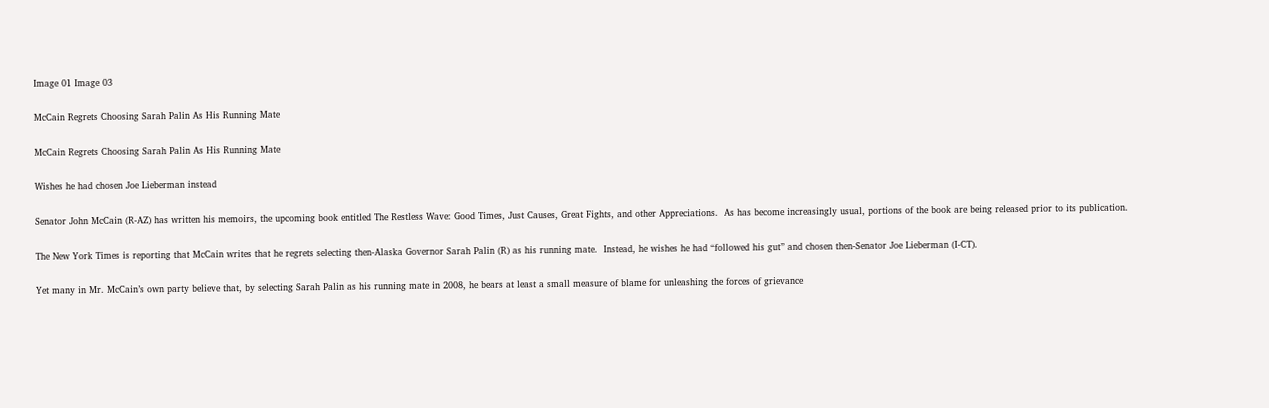Image 01 Image 03

McCain Regrets Choosing Sarah Palin As His Running Mate

McCain Regrets Choosing Sarah Palin As His Running Mate

Wishes he had chosen Joe Lieberman instead

Senator John McCain (R-AZ) has written his memoirs, the upcoming book entitled The Restless Wave: Good Times, Just Causes, Great Fights, and other Appreciations.  As has become increasingly usual, portions of the book are being released prior to its publication.

The New York Times is reporting that McCain writes that he regrets selecting then-Alaska Governor Sarah Palin (R) as his running mate.  Instead, he wishes he had “followed his gut” and chosen then-Senator Joe Lieberman (I-CT).

Yet many in Mr. McCain’s own party believe that, by selecting Sarah Palin as his running mate in 2008, he bears at least a small measure of blame for unleashing the forces of grievance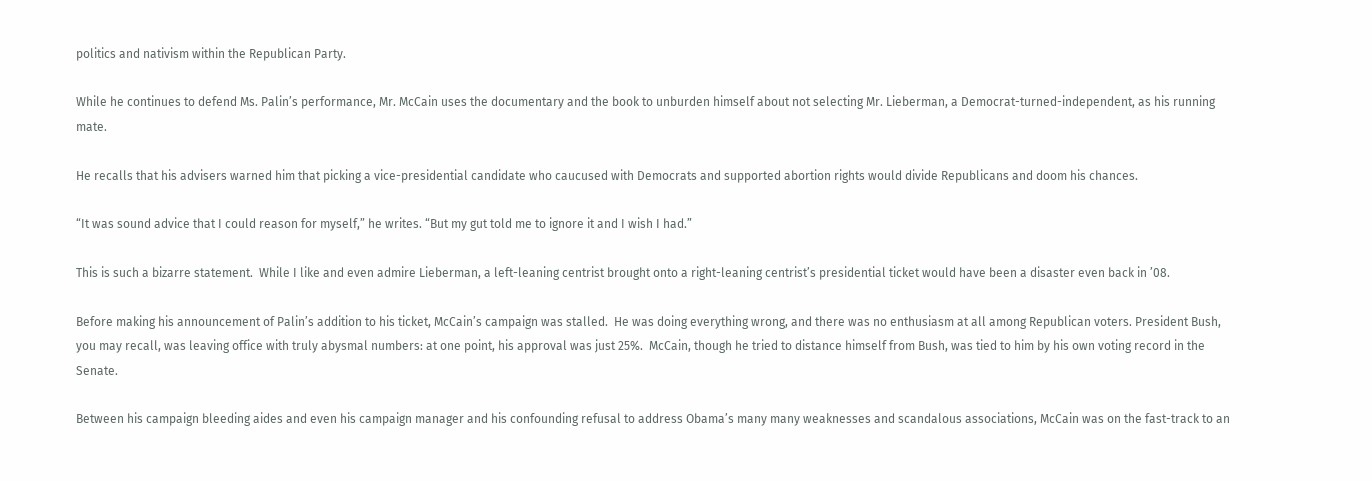politics and nativism within the Republican Party.

While he continues to defend Ms. Palin’s performance, Mr. McCain uses the documentary and the book to unburden himself about not selecting Mr. Lieberman, a Democrat-turned-independent, as his running mate.

He recalls that his advisers warned him that picking a vice-presidential candidate who caucused with Democrats and supported abortion rights would divide Republicans and doom his chances.

“It was sound advice that I could reason for myself,” he writes. “But my gut told me to ignore it and I wish I had.”

This is such a bizarre statement.  While I like and even admire Lieberman, a left-leaning centrist brought onto a right-leaning centrist’s presidential ticket would have been a disaster even back in ’08.

Before making his announcement of Palin’s addition to his ticket, McCain’s campaign was stalled.  He was doing everything wrong, and there was no enthusiasm at all among Republican voters. President Bush, you may recall, was leaving office with truly abysmal numbers: at one point, his approval was just 25%.  McCain, though he tried to distance himself from Bush, was tied to him by his own voting record in the Senate.

Between his campaign bleeding aides and even his campaign manager and his confounding refusal to address Obama’s many many weaknesses and scandalous associations, McCain was on the fast-track to an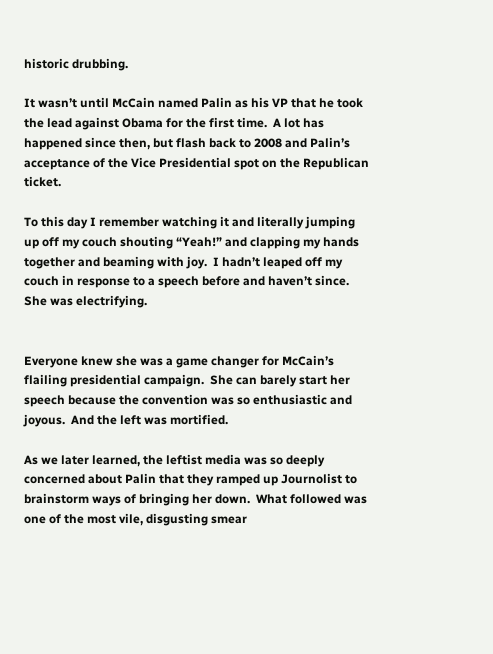historic drubbing.

It wasn’t until McCain named Palin as his VP that he took the lead against Obama for the first time.  A lot has happened since then, but flash back to 2008 and Palin’s acceptance of the Vice Presidential spot on the Republican ticket.

To this day I remember watching it and literally jumping up off my couch shouting “Yeah!” and clapping my hands together and beaming with joy.  I hadn’t leaped off my couch in response to a speech before and haven’t since.  She was electrifying.


Everyone knew she was a game changer for McCain’s flailing presidential campaign.  She can barely start her speech because the convention was so enthusiastic and joyous.  And the left was mortified.

As we later learned, the leftist media was so deeply concerned about Palin that they ramped up Journolist to brainstorm ways of bringing her down.  What followed was one of the most vile, disgusting smear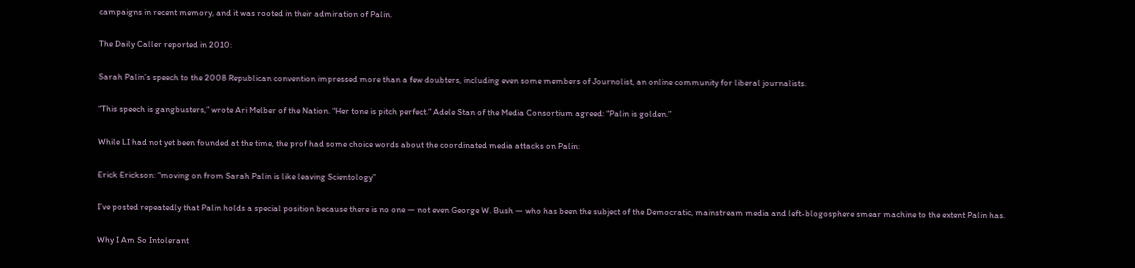campaigns in recent memory, and it was rooted in their admiration of Palin.

The Daily Caller reported in 2010:

Sarah Palin’s speech to the 2008 Republican convention impressed more than a few doubters, including even some members of Journolist, an online community for liberal journalists.

“This speech is gangbusters,” wrote Ari Melber of the Nation. “Her tone is pitch perfect.” Adele Stan of the Media Consortium agreed: “Palin is golden.”

While LI had not yet been founded at the time, the prof had some choice words about the coordinated media attacks on Palin:

Erick Erickson: “moving on from Sarah Palin is like leaving Scientology”

I’ve posted repeatedly that Palin holds a special position because there is no one — not even George W. Bush — who has been the subject of the Democratic, mainstream media and left-blogosphere smear machine to the extent Palin has.

Why I Am So Intolerant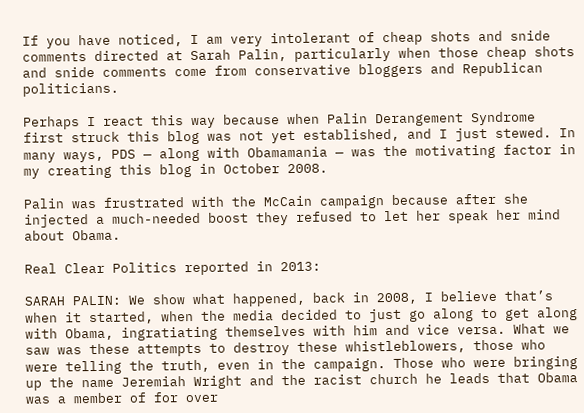If you have noticed, I am very intolerant of cheap shots and snide comments directed at Sarah Palin, particularly when those cheap shots and snide comments come from conservative bloggers and Republican politicians.

Perhaps I react this way because when Palin Derangement Syndrome first struck this blog was not yet established, and I just stewed. In many ways, PDS — along with Obamamania — was the motivating factor in my creating this blog in October 2008.

Palin was frustrated with the McCain campaign because after she injected a much-needed boost they refused to let her speak her mind about Obama.

Real Clear Politics reported in 2013:

SARAH PALIN: We show what happened, back in 2008, I believe that’s when it started, when the media decided to just go along to get along with Obama, ingratiating themselves with him and vice versa. What we saw was these attempts to destroy these whistleblowers, those who were telling the truth, even in the campaign. Those who were bringing up the name Jeremiah Wright and the racist church he leads that Obama was a member of for over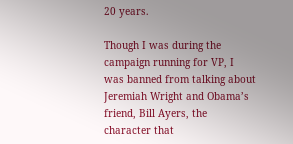20 years.

Though I was during the campaign running for VP, I was banned from talking about Jeremiah Wright and Obama’s friend, Bill Ayers, the character that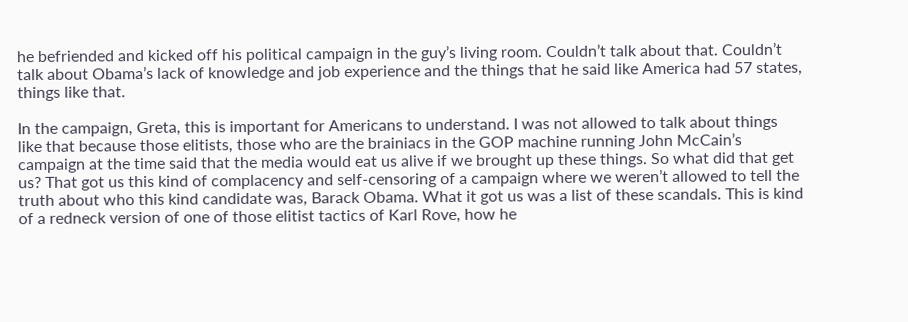he befriended and kicked off his political campaign in the guy’s living room. Couldn’t talk about that. Couldn’t talk about Obama’s lack of knowledge and job experience and the things that he said like America had 57 states, things like that.

In the campaign, Greta, this is important for Americans to understand. I was not allowed to talk about things like that because those elitists, those who are the brainiacs in the GOP machine running John McCain’s campaign at the time said that the media would eat us alive if we brought up these things. So what did that get us? That got us this kind of complacency and self-censoring of a campaign where we weren’t allowed to tell the truth about who this kind candidate was, Barack Obama. What it got us was a list of these scandals. This is kind of a redneck version of one of those elitist tactics of Karl Rove, how he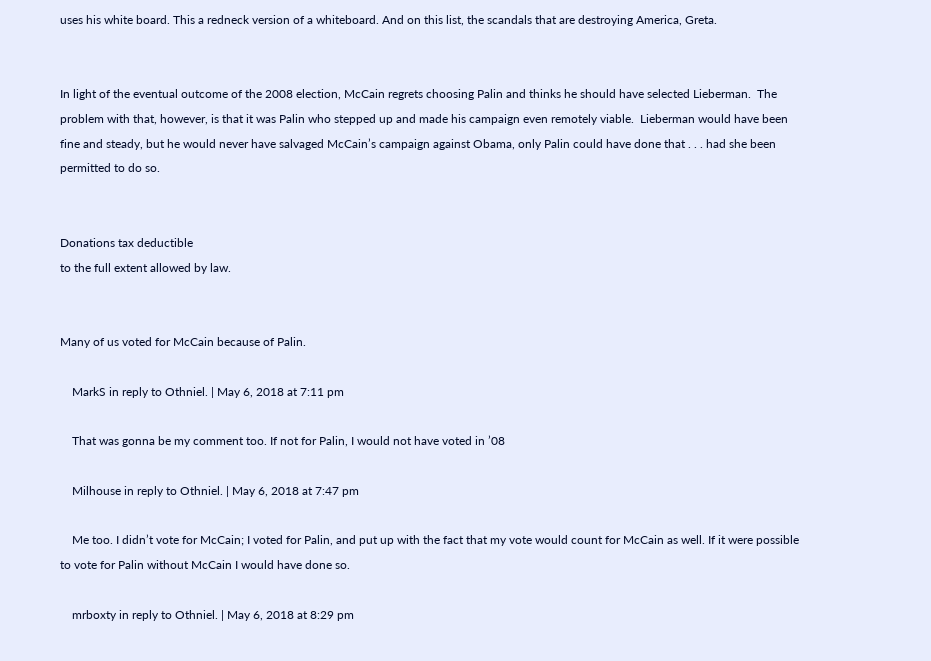uses his white board. This a redneck version of a whiteboard. And on this list, the scandals that are destroying America, Greta.


In light of the eventual outcome of the 2008 election, McCain regrets choosing Palin and thinks he should have selected Lieberman.  The problem with that, however, is that it was Palin who stepped up and made his campaign even remotely viable.  Lieberman would have been fine and steady, but he would never have salvaged McCain’s campaign against Obama, only Palin could have done that . . . had she been permitted to do so.


Donations tax deductible
to the full extent allowed by law.


Many of us voted for McCain because of Palin.

    MarkS in reply to Othniel. | May 6, 2018 at 7:11 pm

    That was gonna be my comment too. If not for Palin, I would not have voted in ’08

    Milhouse in reply to Othniel. | May 6, 2018 at 7:47 pm

    Me too. I didn’t vote for McCain; I voted for Palin, and put up with the fact that my vote would count for McCain as well. If it were possible to vote for Palin without McCain I would have done so.

    mrboxty in reply to Othniel. | May 6, 2018 at 8:29 pm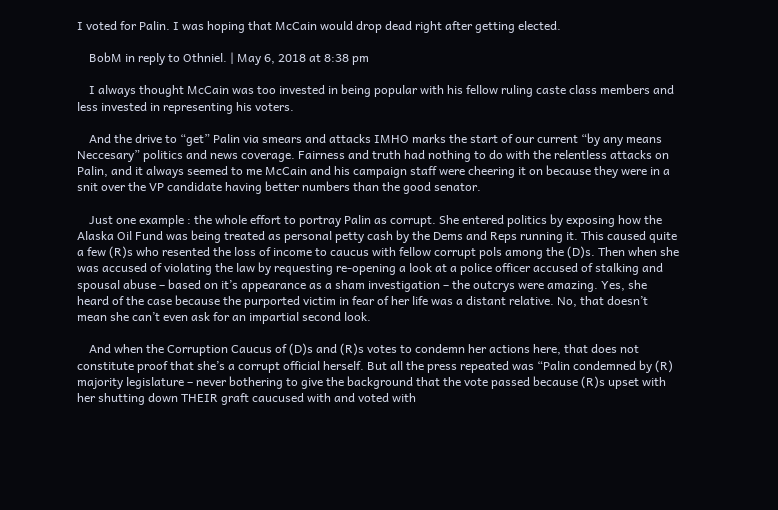I voted for Palin. I was hoping that McCain would drop dead right after getting elected.

    BobM in reply to Othniel. | May 6, 2018 at 8:38 pm

    I always thought McCain was too invested in being popular with his fellow ruling caste class members and less invested in representing his voters.

    And the drive to “get” Palin via smears and attacks IMHO marks the start of our current “by any means Neccesary” politics and news coverage. Fairness and truth had nothing to do with the relentless attacks on Palin, and it always seemed to me McCain and his campaign staff were cheering it on because they were in a snit over the VP candidate having better numbers than the good senator.

    Just one example : the whole effort to portray Palin as corrupt. She entered politics by exposing how the Alaska Oil Fund was being treated as personal petty cash by the Dems and Reps running it. This caused quite a few (R)s who resented the loss of income to caucus with fellow corrupt pols among the (D)s. Then when she was accused of violating the law by requesting re-opening a look at a police officer accused of stalking and spousal abuse – based on it’s appearance as a sham investigation – the outcrys were amazing. Yes, she heard of the case because the purported victim in fear of her life was a distant relative. No, that doesn’t mean she can’t even ask for an impartial second look.

    And when the Corruption Caucus of (D)s and (R)s votes to condemn her actions here, that does not constitute proof that she’s a corrupt official herself. But all the press repeated was “Palin condemned by (R) majority legislature – never bothering to give the background that the vote passed because (R)s upset with her shutting down THEIR graft caucused with and voted with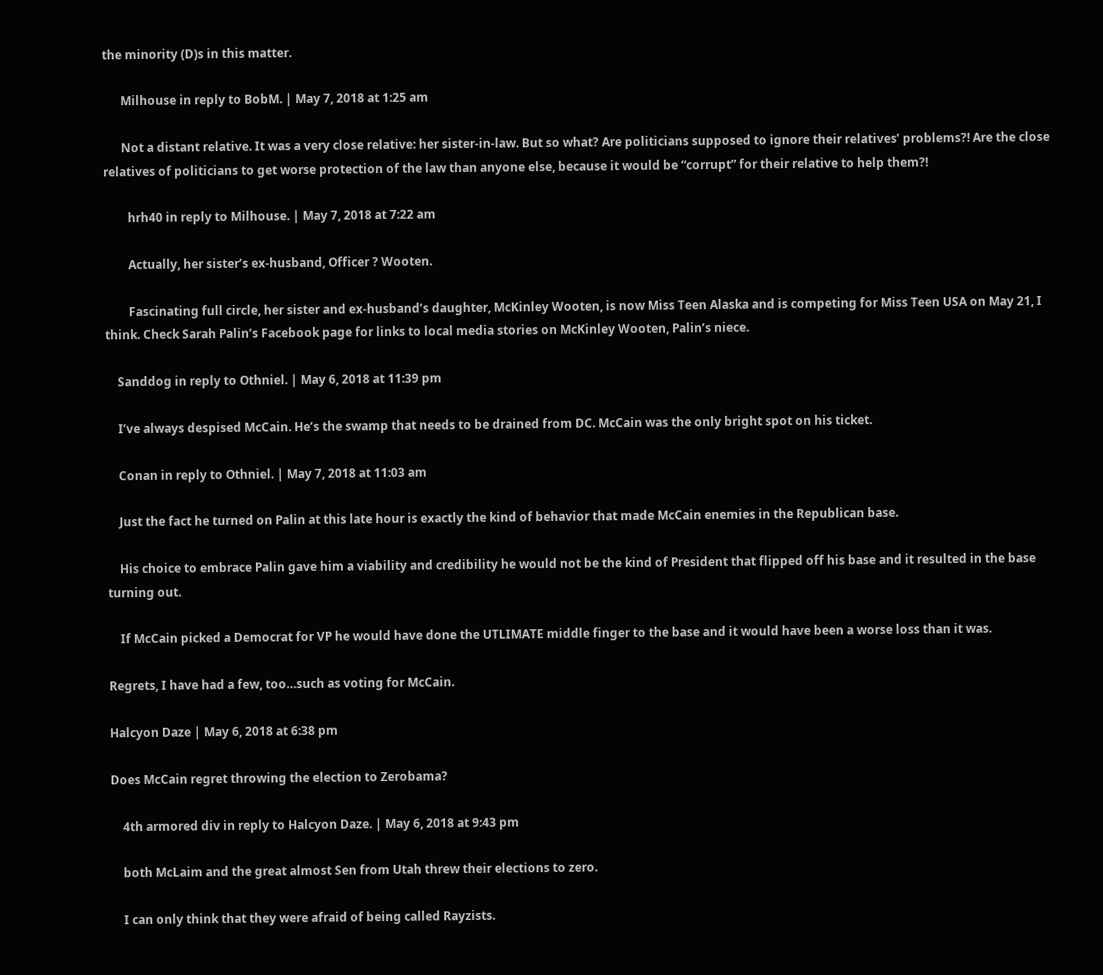the minority (D)s in this matter.

      Milhouse in reply to BobM. | May 7, 2018 at 1:25 am

      Not a distant relative. It was a very close relative: her sister-in-law. But so what? Are politicians supposed to ignore their relatives’ problems?! Are the close relatives of politicians to get worse protection of the law than anyone else, because it would be “corrupt” for their relative to help them?!

        hrh40 in reply to Milhouse. | May 7, 2018 at 7:22 am

        Actually, her sister’s ex-husband, Officer ? Wooten.

        Fascinating full circle, her sister and ex-husband’s daughter, McKinley Wooten, is now Miss Teen Alaska and is competing for Miss Teen USA on May 21, I think. Check Sarah Palin’s Facebook page for links to local media stories on McKinley Wooten, Palin’s niece.

    Sanddog in reply to Othniel. | May 6, 2018 at 11:39 pm

    I’ve always despised McCain. He’s the swamp that needs to be drained from DC. McCain was the only bright spot on his ticket.

    Conan in reply to Othniel. | May 7, 2018 at 11:03 am

    Just the fact he turned on Palin at this late hour is exactly the kind of behavior that made McCain enemies in the Republican base.

    His choice to embrace Palin gave him a viability and credibility he would not be the kind of President that flipped off his base and it resulted in the base turning out.

    If McCain picked a Democrat for VP he would have done the UTLIMATE middle finger to the base and it would have been a worse loss than it was.

Regrets, I have had a few, too…such as voting for McCain.

Halcyon Daze | May 6, 2018 at 6:38 pm

Does McCain regret throwing the election to Zerobama?

    4th armored div in reply to Halcyon Daze. | May 6, 2018 at 9:43 pm

    both McLaim and the great almost Sen from Utah threw their elections to zero.

    I can only think that they were afraid of being called Rayzists.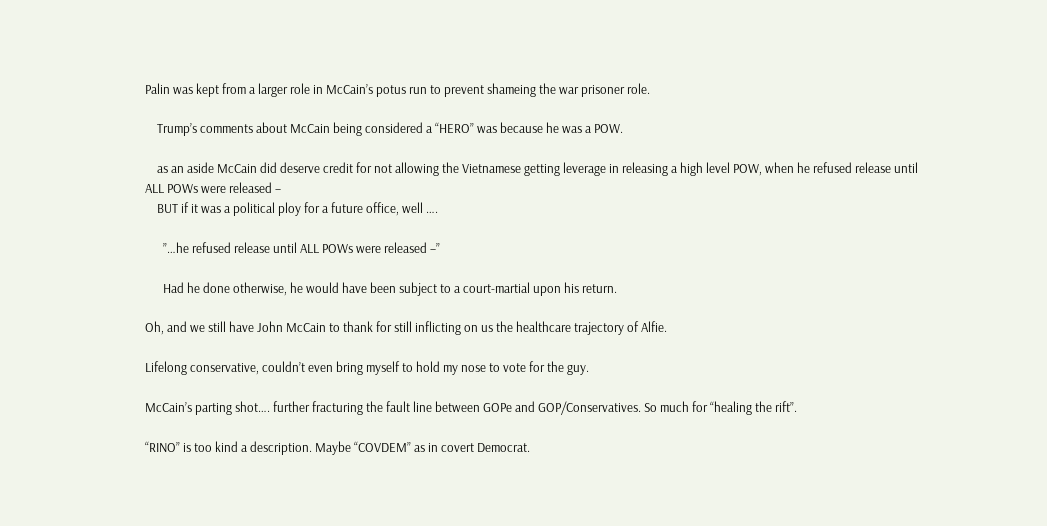Palin was kept from a larger role in McCain’s potus run to prevent shameing the war prisoner role.

    Trump’s comments about McCain being considered a “HERO” was because he was a POW.

    as an aside McCain did deserve credit for not allowing the Vietnamese getting leverage in releasing a high level POW, when he refused release until ALL POWs were released –
    BUT if it was a political ploy for a future office, well ….

      ”…he refused release until ALL POWs were released –”

      Had he done otherwise, he would have been subject to a court-martial upon his return.

Oh, and we still have John McCain to thank for still inflicting on us the healthcare trajectory of Alfie.

Lifelong conservative, couldn’t even bring myself to hold my nose to vote for the guy.

McCain’s parting shot…. further fracturing the fault line between GOPe and GOP/Conservatives. So much for “healing the rift”.

“RINO” is too kind a description. Maybe “COVDEM” as in covert Democrat.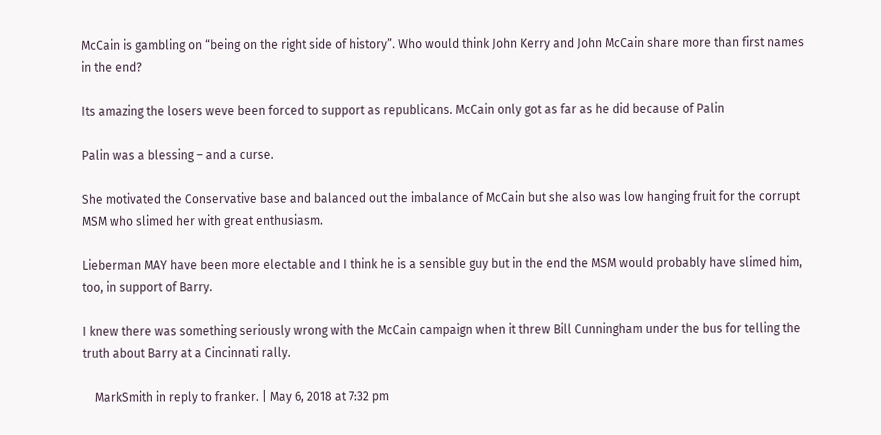McCain is gambling on “being on the right side of history”. Who would think John Kerry and John McCain share more than first names in the end?

Its amazing the losers weve been forced to support as republicans. McCain only got as far as he did because of Palin

Palin was a blessing – and a curse.

She motivated the Conservative base and balanced out the imbalance of McCain but she also was low hanging fruit for the corrupt MSM who slimed her with great enthusiasm.

Lieberman MAY have been more electable and I think he is a sensible guy but in the end the MSM would probably have slimed him, too, in support of Barry.

I knew there was something seriously wrong with the McCain campaign when it threw Bill Cunningham under the bus for telling the truth about Barry at a Cincinnati rally.

    MarkSmith in reply to franker. | May 6, 2018 at 7:32 pm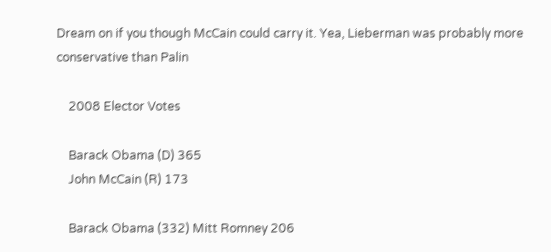Dream on if you though McCain could carry it. Yea, Lieberman was probably more conservative than Palin

    2008 Elector Votes

    Barack Obama (D) 365
    John McCain (R) 173

    Barack Obama (332) Mitt Romney 206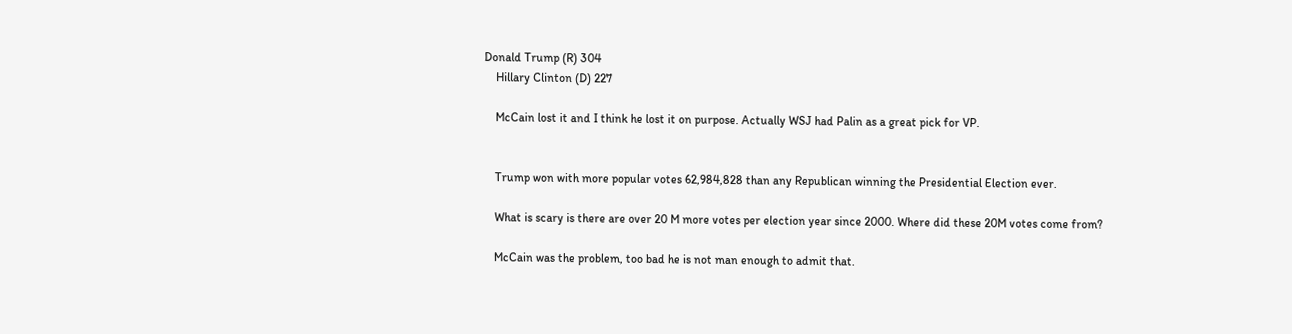Donald Trump (R) 304
    Hillary Clinton (D) 227

    McCain lost it and I think he lost it on purpose. Actually WSJ had Palin as a great pick for VP.


    Trump won with more popular votes 62,984,828 than any Republican winning the Presidential Election ever.

    What is scary is there are over 20 M more votes per election year since 2000. Where did these 20M votes come from?

    McCain was the problem, too bad he is not man enough to admit that.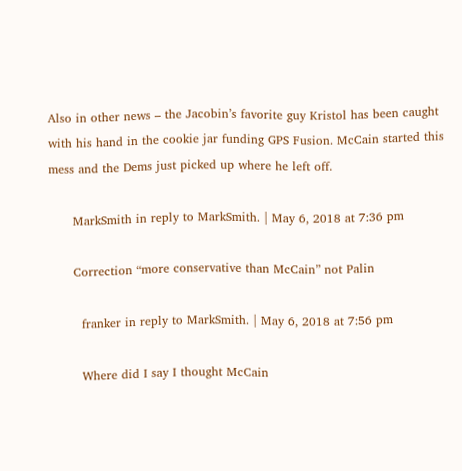Also in other news – the Jacobin’s favorite guy Kristol has been caught with his hand in the cookie jar funding GPS Fusion. McCain started this mess and the Dems just picked up where he left off.

      MarkSmith in reply to MarkSmith. | May 6, 2018 at 7:36 pm

      Correction “more conservative than McCain” not Palin

        franker in reply to MarkSmith. | May 6, 2018 at 7:56 pm

        Where did I say I thought McCain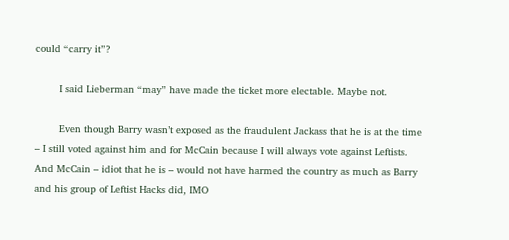could “carry it”?

        I said Lieberman “may” have made the ticket more electable. Maybe not.

        Even though Barry wasn’t exposed as the fraudulent Jackass that he is at the time – I still voted against him and for McCain because I will always vote against Leftists. And McCain – idiot that he is – would not have harmed the country as much as Barry and his group of Leftist Hacks did, IMO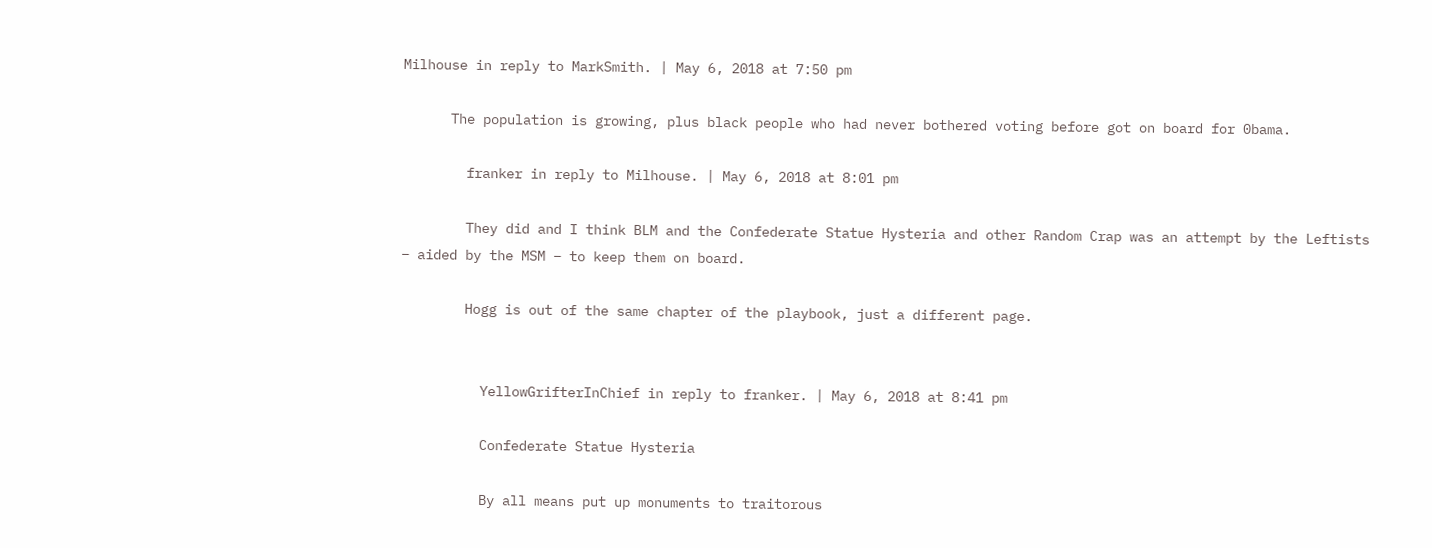Milhouse in reply to MarkSmith. | May 6, 2018 at 7:50 pm

      The population is growing, plus black people who had never bothered voting before got on board for 0bama.

        franker in reply to Milhouse. | May 6, 2018 at 8:01 pm

        They did and I think BLM and the Confederate Statue Hysteria and other Random Crap was an attempt by the Leftists – aided by the MSM – to keep them on board.

        Hogg is out of the same chapter of the playbook, just a different page.


          YellowGrifterInChief in reply to franker. | May 6, 2018 at 8:41 pm

          Confederate Statue Hysteria

          By all means put up monuments to traitorous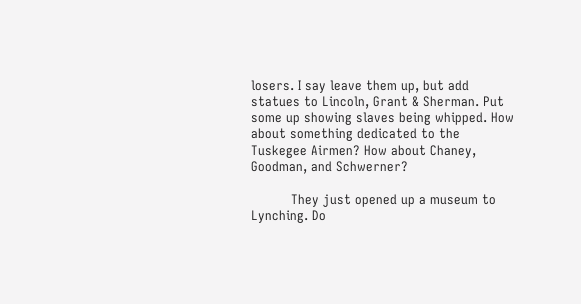losers. I say leave them up, but add statues to Lincoln, Grant & Sherman. Put some up showing slaves being whipped. How about something dedicated to the Tuskegee Airmen? How about Chaney, Goodman, and Schwerner?

          They just opened up a museum to Lynching. Do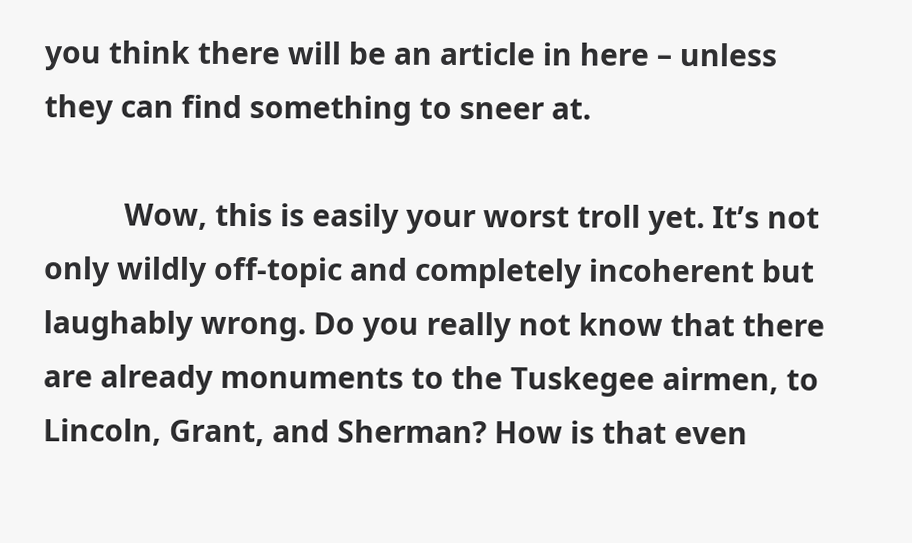you think there will be an article in here – unless they can find something to sneer at.

          Wow, this is easily your worst troll yet. It’s not only wildly off-topic and completely incoherent but laughably wrong. Do you really not know that there are already monuments to the Tuskegee airmen, to Lincoln, Grant, and Sherman? How is that even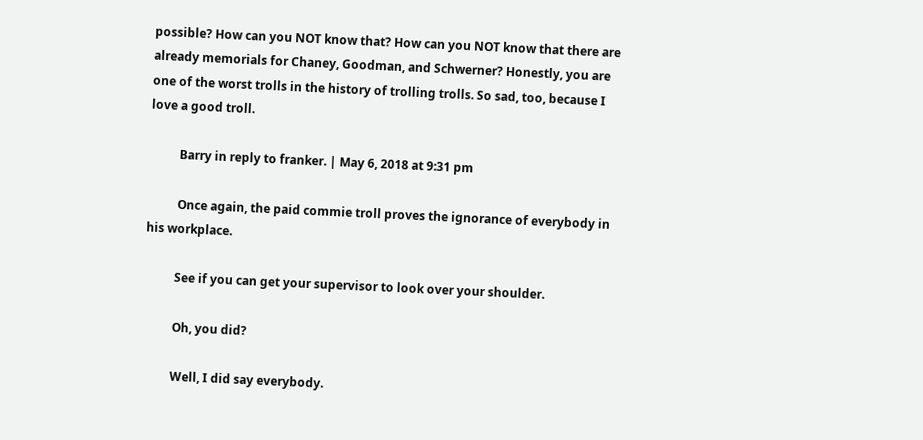possible? How can you NOT know that? How can you NOT know that there are already memorials for Chaney, Goodman, and Schwerner? Honestly, you are one of the worst trolls in the history of trolling trolls. So sad, too, because I love a good troll.

          Barry in reply to franker. | May 6, 2018 at 9:31 pm

          Once again, the paid commie troll proves the ignorance of everybody in his workplace.

          See if you can get your supervisor to look over your shoulder.

          Oh, you did?

          Well, I did say everybody.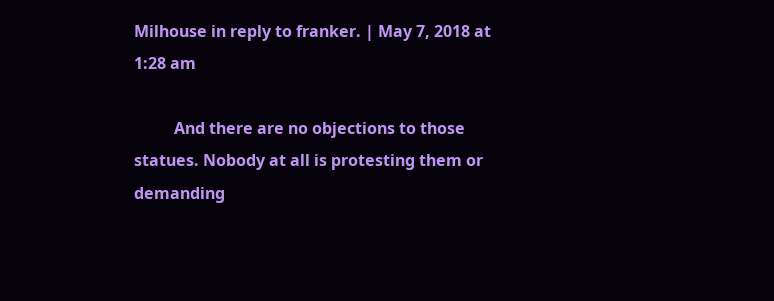Milhouse in reply to franker. | May 7, 2018 at 1:28 am

          And there are no objections to those statues. Nobody at all is protesting them or demanding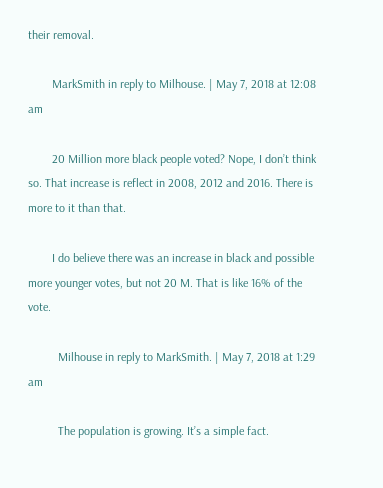their removal.

        MarkSmith in reply to Milhouse. | May 7, 2018 at 12:08 am

        20 Million more black people voted? Nope, I don’t think so. That increase is reflect in 2008, 2012 and 2016. There is more to it than that.

        I do believe there was an increase in black and possible more younger votes, but not 20 M. That is like 16% of the vote.

          Milhouse in reply to MarkSmith. | May 7, 2018 at 1:29 am

          The population is growing. It’s a simple fact.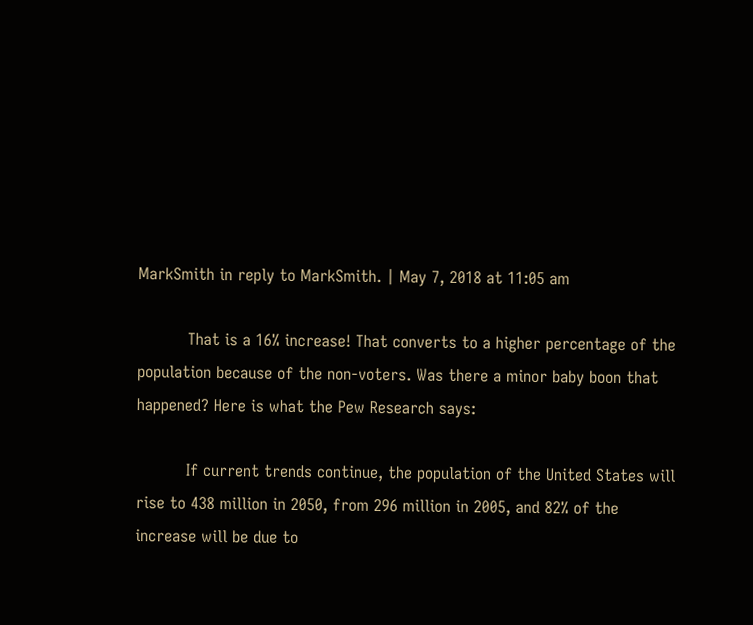MarkSmith in reply to MarkSmith. | May 7, 2018 at 11:05 am

          That is a 16% increase! That converts to a higher percentage of the population because of the non-voters. Was there a minor baby boon that happened? Here is what the Pew Research says:

          If current trends continue, the population of the United States will rise to 438 million in 2050, from 296 million in 2005, and 82% of the increase will be due to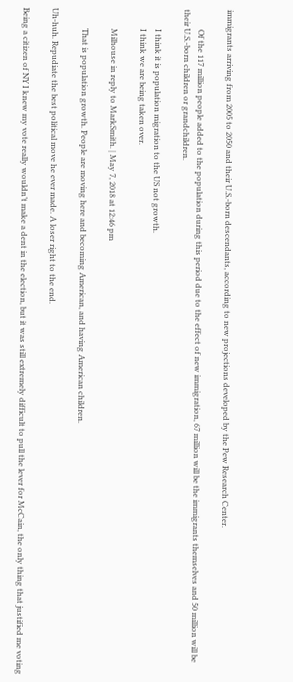immigrants arriving from 2005 to 2050 and their U.S.-born descendants, according to new projections developed by the Pew Research Center.

          Of the 117 million people added to the population during this period due to the effect of new immigration, 67 million will be the immigrants themselves and 50 million will be their U.S.-born children or grandchildren.

          I think it is population migration to the US not growth.
          I think we are being taken over.

          Milhouse in reply to MarkSmith. | May 7, 2018 at 12:46 pm

          That is population growth. People are moving here and becoming American, and having American children.

Uh-huh. Repudiate the best political move he ever made. A loser right to the end.

Being a citizen of NY I knew my vote really wouldn’t make a dent in the election, but it was still extremely difficult to pull the lever for McCain, the only thing that justified me voting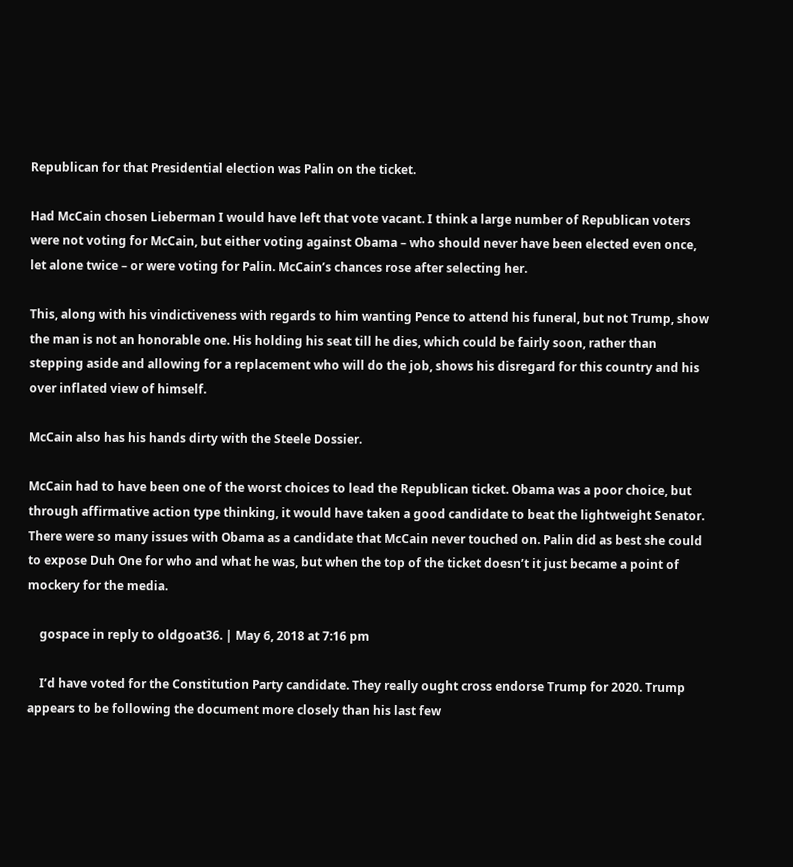Republican for that Presidential election was Palin on the ticket.

Had McCain chosen Lieberman I would have left that vote vacant. I think a large number of Republican voters were not voting for McCain, but either voting against Obama – who should never have been elected even once, let alone twice – or were voting for Palin. McCain’s chances rose after selecting her.

This, along with his vindictiveness with regards to him wanting Pence to attend his funeral, but not Trump, show the man is not an honorable one. His holding his seat till he dies, which could be fairly soon, rather than stepping aside and allowing for a replacement who will do the job, shows his disregard for this country and his over inflated view of himself.

McCain also has his hands dirty with the Steele Dossier.

McCain had to have been one of the worst choices to lead the Republican ticket. Obama was a poor choice, but through affirmative action type thinking, it would have taken a good candidate to beat the lightweight Senator. There were so many issues with Obama as a candidate that McCain never touched on. Palin did as best she could to expose Duh One for who and what he was, but when the top of the ticket doesn’t it just became a point of mockery for the media.

    gospace in reply to oldgoat36. | May 6, 2018 at 7:16 pm

    I’d have voted for the Constitution Party candidate. They really ought cross endorse Trump for 2020. Trump appears to be following the document more closely than his last few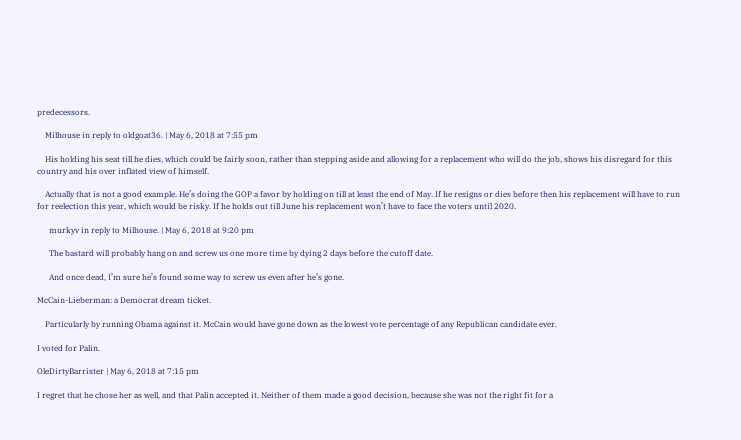predecessors.

    Milhouse in reply to oldgoat36. | May 6, 2018 at 7:55 pm

    His holding his seat till he dies, which could be fairly soon, rather than stepping aside and allowing for a replacement who will do the job, shows his disregard for this country and his over inflated view of himself.

    Actually that is not a good example. He’s doing the GOP a favor by holding on till at least the end of May. If he resigns or dies before then his replacement will have to run for reelection this year, which would be risky. If he holds out till June his replacement won’t have to face the voters until 2020.

      murkyv in reply to Milhouse. | May 6, 2018 at 9:20 pm

      The bastard will probably hang on and screw us one more time by dying 2 days before the cutoff date.

      And once dead, I’m sure he’s found some way to screw us even after he’s gone.

McCain-Lieberman: a Democrat dream ticket.

    Particularly by running Obama against it. McCain would have gone down as the lowest vote percentage of any Republican candidate ever.

I voted for Palin.

OleDirtyBarrister | May 6, 2018 at 7:15 pm

I regret that he chose her as well, and that Palin accepted it. Neither of them made a good decision, because she was not the right fit for a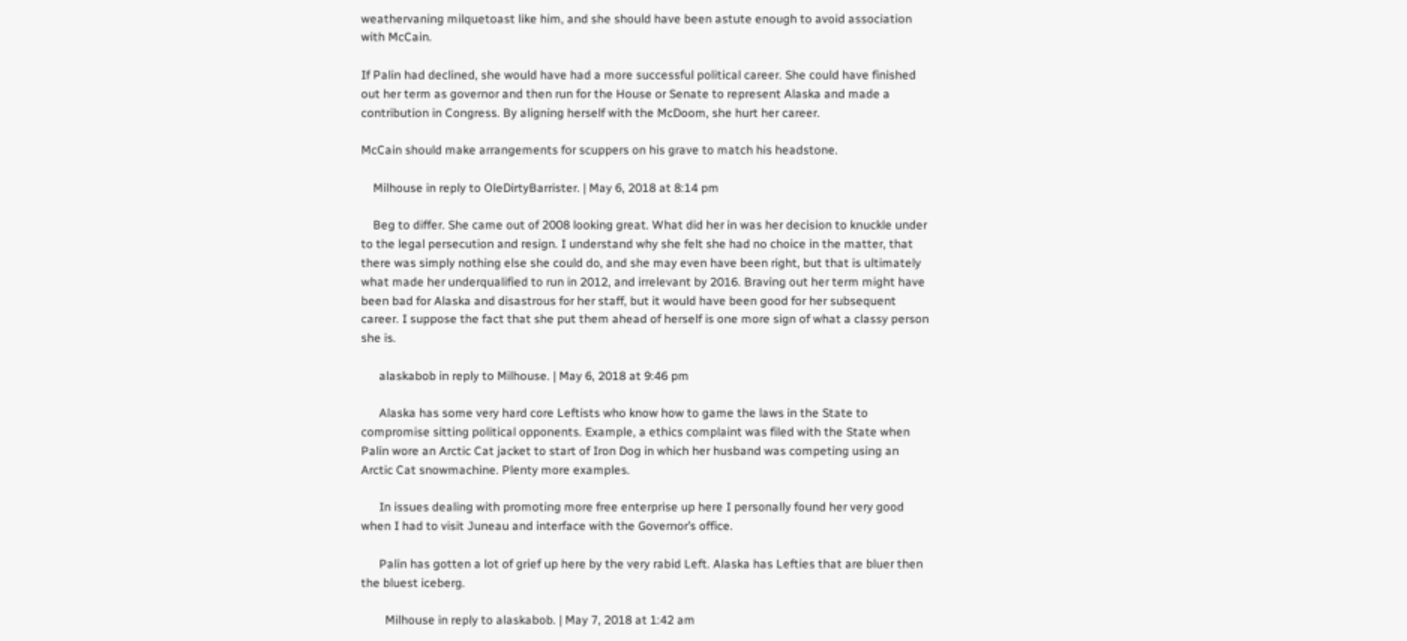weathervaning milquetoast like him, and she should have been astute enough to avoid association with McCain.

If Palin had declined, she would have had a more successful political career. She could have finished out her term as governor and then run for the House or Senate to represent Alaska and made a contribution in Congress. By aligning herself with the McDoom, she hurt her career.

McCain should make arrangements for scuppers on his grave to match his headstone.

    Milhouse in reply to OleDirtyBarrister. | May 6, 2018 at 8:14 pm

    Beg to differ. She came out of 2008 looking great. What did her in was her decision to knuckle under to the legal persecution and resign. I understand why she felt she had no choice in the matter, that there was simply nothing else she could do, and she may even have been right, but that is ultimately what made her underqualified to run in 2012, and irrelevant by 2016. Braving out her term might have been bad for Alaska and disastrous for her staff, but it would have been good for her subsequent career. I suppose the fact that she put them ahead of herself is one more sign of what a classy person she is.

      alaskabob in reply to Milhouse. | May 6, 2018 at 9:46 pm

      Alaska has some very hard core Leftists who know how to game the laws in the State to compromise sitting political opponents. Example, a ethics complaint was filed with the State when Palin wore an Arctic Cat jacket to start of Iron Dog in which her husband was competing using an Arctic Cat snowmachine. Plenty more examples.

      In issues dealing with promoting more free enterprise up here I personally found her very good when I had to visit Juneau and interface with the Governor’s office.

      Palin has gotten a lot of grief up here by the very rabid Left. Alaska has Lefties that are bluer then the bluest iceberg.

        Milhouse in reply to alaskabob. | May 7, 2018 at 1:42 am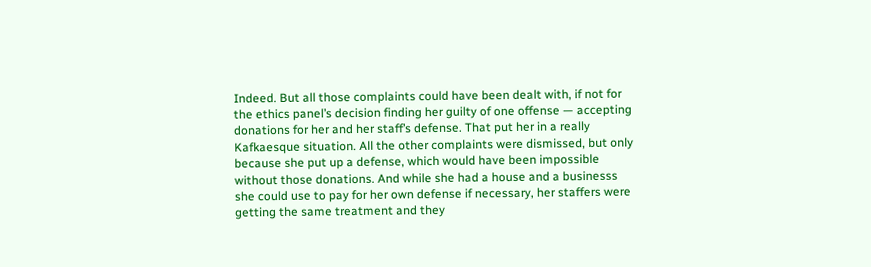Indeed. But all those complaints could have been dealt with, if not for the ethics panel’s decision finding her guilty of one offense — accepting donations for her and her staff’s defense. That put her in a really Kafkaesque situation. All the other complaints were dismissed, but only because she put up a defense, which would have been impossible without those donations. And while she had a house and a businesss she could use to pay for her own defense if necessary, her staffers were getting the same treatment and they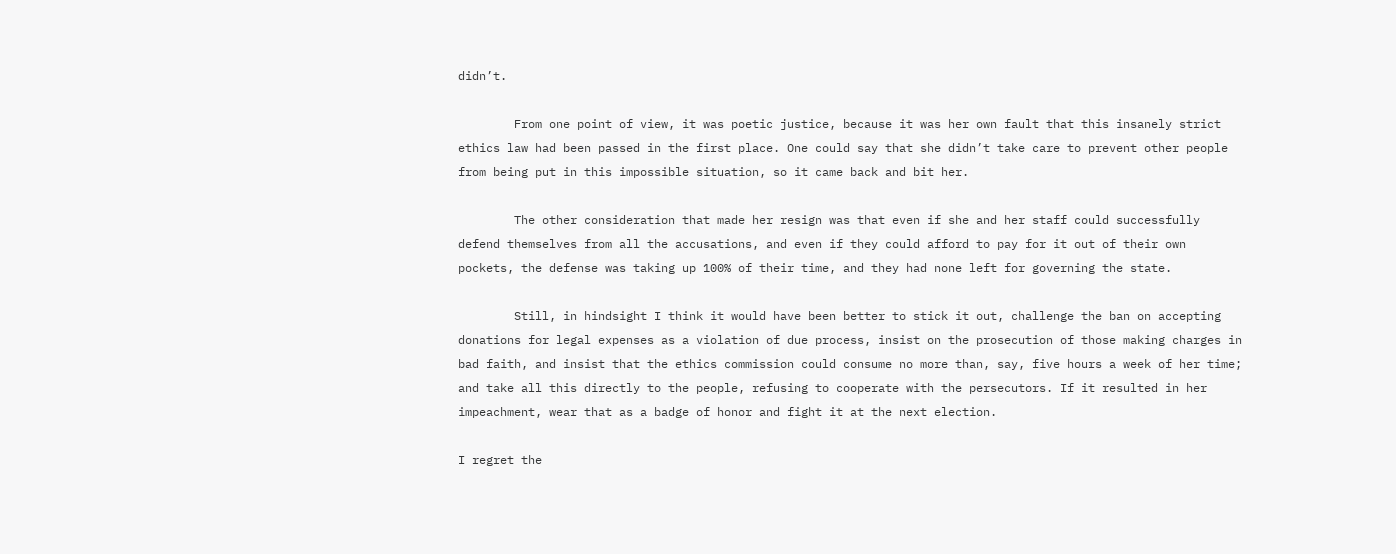didn’t.

        From one point of view, it was poetic justice, because it was her own fault that this insanely strict ethics law had been passed in the first place. One could say that she didn’t take care to prevent other people from being put in this impossible situation, so it came back and bit her.

        The other consideration that made her resign was that even if she and her staff could successfully defend themselves from all the accusations, and even if they could afford to pay for it out of their own pockets, the defense was taking up 100% of their time, and they had none left for governing the state.

        Still, in hindsight I think it would have been better to stick it out, challenge the ban on accepting donations for legal expenses as a violation of due process, insist on the prosecution of those making charges in bad faith, and insist that the ethics commission could consume no more than, say, five hours a week of her time; and take all this directly to the people, refusing to cooperate with the persecutors. If it resulted in her impeachment, wear that as a badge of honor and fight it at the next election.

I regret the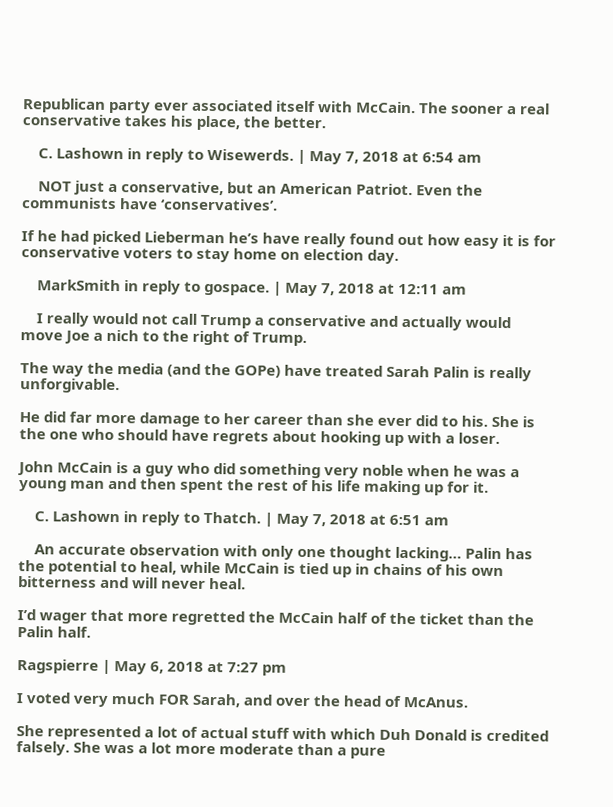Republican party ever associated itself with McCain. The sooner a real conservative takes his place, the better.

    C. Lashown in reply to Wisewerds. | May 7, 2018 at 6:54 am

    NOT just a conservative, but an American Patriot. Even the communists have ‘conservatives’.

If he had picked Lieberman he’s have really found out how easy it is for conservative voters to stay home on election day.

    MarkSmith in reply to gospace. | May 7, 2018 at 12:11 am

    I really would not call Trump a conservative and actually would move Joe a nich to the right of Trump.

The way the media (and the GOPe) have treated Sarah Palin is really unforgivable.

He did far more damage to her career than she ever did to his. She is the one who should have regrets about hooking up with a loser.

John McCain is a guy who did something very noble when he was a young man and then spent the rest of his life making up for it.

    C. Lashown in reply to Thatch. | May 7, 2018 at 6:51 am

    An accurate observation with only one thought lacking… Palin has the potential to heal, while McCain is tied up in chains of his own bitterness and will never heal.

I’d wager that more regretted the McCain half of the ticket than the Palin half.

Ragspierre | May 6, 2018 at 7:27 pm

I voted very much FOR Sarah, and over the head of McAnus.

She represented a lot of actual stuff with which Duh Donald is credited falsely. She was a lot more moderate than a pure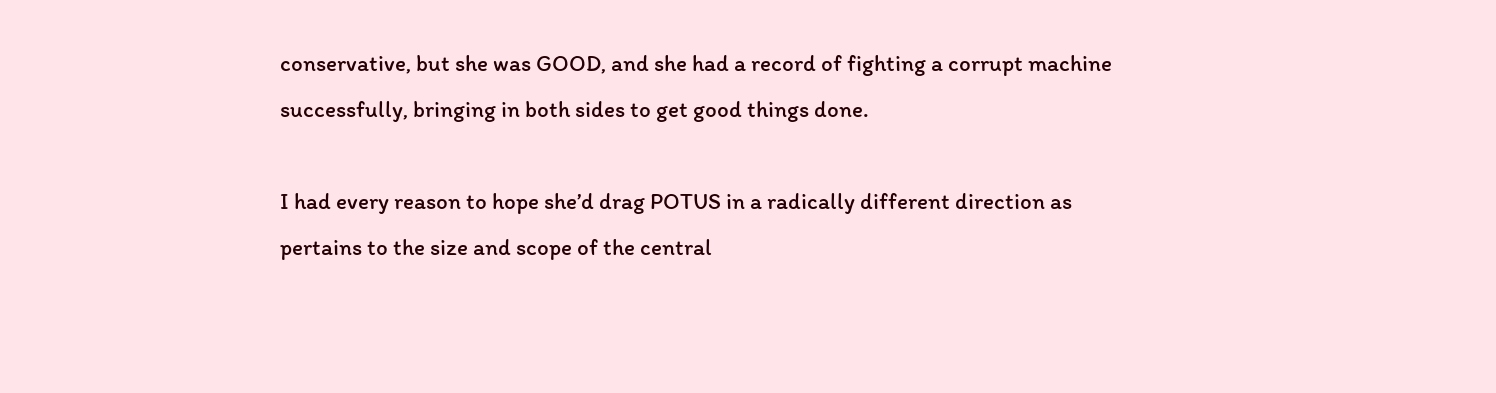conservative, but she was GOOD, and she had a record of fighting a corrupt machine successfully, bringing in both sides to get good things done.

I had every reason to hope she’d drag POTUS in a radically different direction as pertains to the size and scope of the central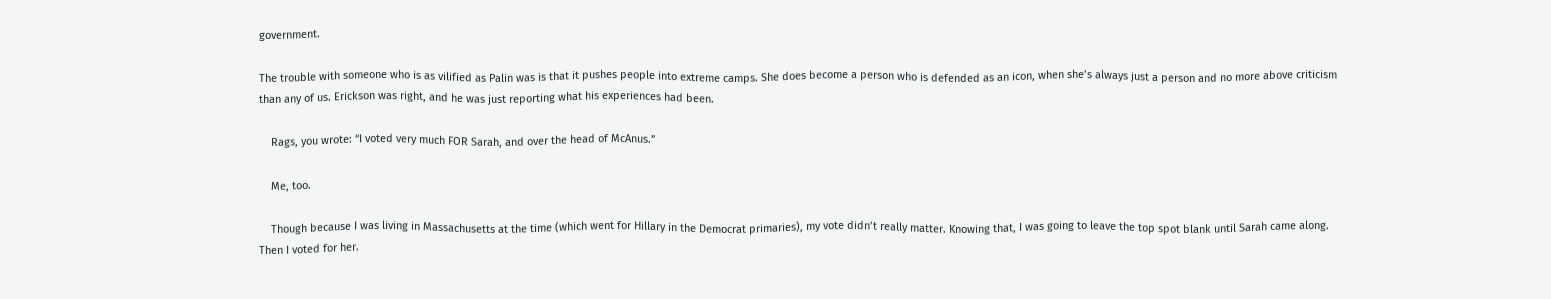government.

The trouble with someone who is as vilified as Palin was is that it pushes people into extreme camps. She does become a person who is defended as an icon, when she’s always just a person and no more above criticism than any of us. Erickson was right, and he was just reporting what his experiences had been.

    Rags, you wrote: “I voted very much FOR Sarah, and over the head of McAnus.”

    Me, too.

    Though because I was living in Massachusetts at the time (which went for Hillary in the Democrat primaries), my vote didn’t really matter. Knowing that, I was going to leave the top spot blank until Sarah came along. Then I voted for her.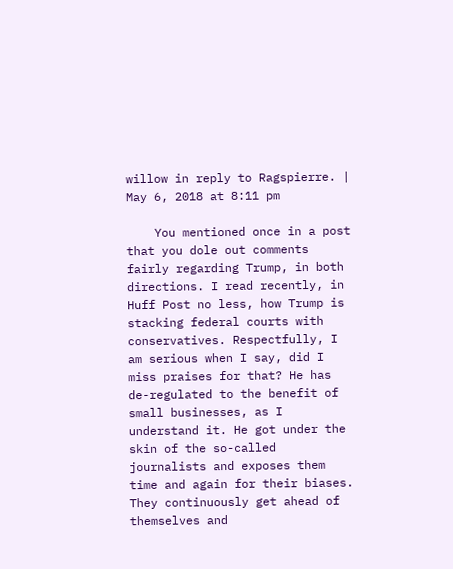willow in reply to Ragspierre. | May 6, 2018 at 8:11 pm

    You mentioned once in a post that you dole out comments fairly regarding Trump, in both directions. I read recently, in Huff Post no less, how Trump is stacking federal courts with conservatives. Respectfully, I am serious when I say, did I miss praises for that? He has de-regulated to the benefit of small businesses, as I understand it. He got under the skin of the so-called journalists and exposes them time and again for their biases. They continuously get ahead of themselves and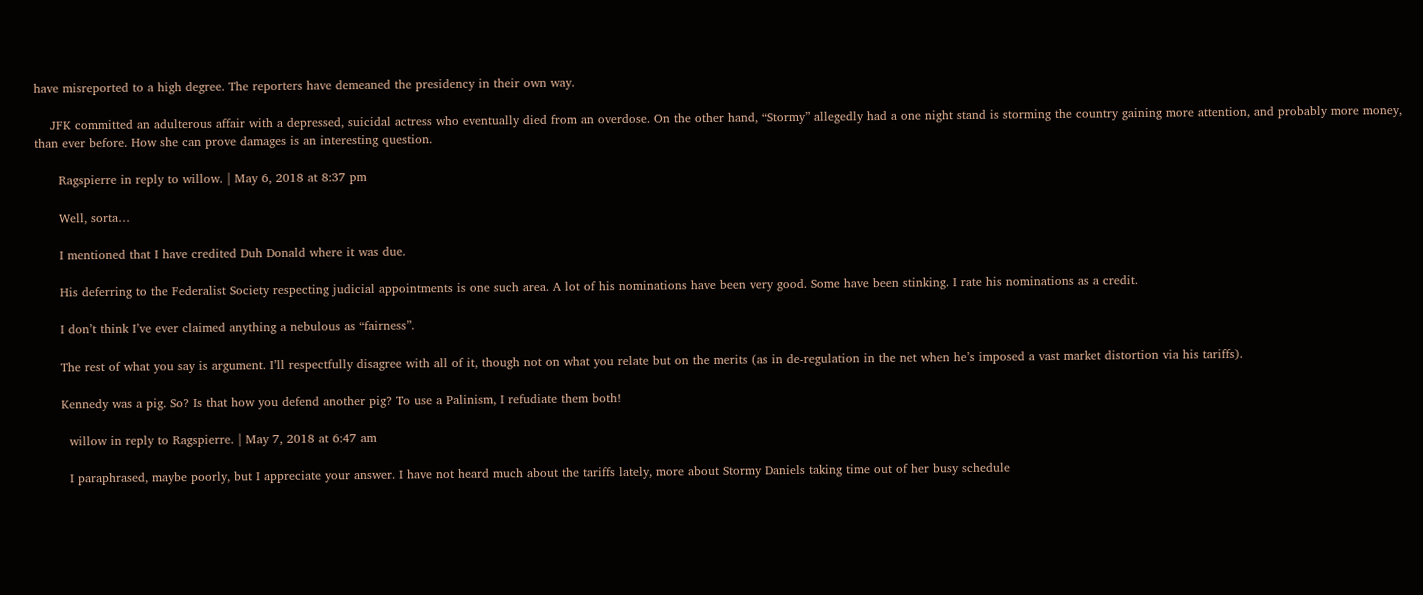have misreported to a high degree. The reporters have demeaned the presidency in their own way.

    JFK committed an adulterous affair with a depressed, suicidal actress who eventually died from an overdose. On the other hand, “Stormy” allegedly had a one night stand is storming the country gaining more attention, and probably more money, than ever before. How she can prove damages is an interesting question.

      Ragspierre in reply to willow. | May 6, 2018 at 8:37 pm

      Well, sorta…

      I mentioned that I have credited Duh Donald where it was due.

      His deferring to the Federalist Society respecting judicial appointments is one such area. A lot of his nominations have been very good. Some have been stinking. I rate his nominations as a credit.

      I don’t think I’ve ever claimed anything a nebulous as “fairness”.

      The rest of what you say is argument. I’ll respectfully disagree with all of it, though not on what you relate but on the merits (as in de-regulation in the net when he’s imposed a vast market distortion via his tariffs).

      Kennedy was a pig. So? Is that how you defend another pig? To use a Palinism, I refudiate them both!

        willow in reply to Ragspierre. | May 7, 2018 at 6:47 am

        I paraphrased, maybe poorly, but I appreciate your answer. I have not heard much about the tariffs lately, more about Stormy Daniels taking time out of her busy schedule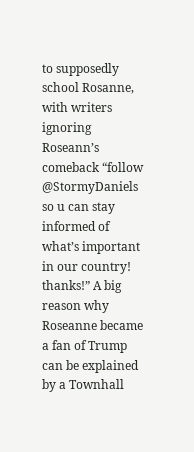to supposedly school Rosanne, with writers ignoring Roseann’s comeback “follow @StormyDaniels so u can stay informed of what’s important in our country! thanks!” A big reason why Roseanne became a fan of Trump can be explained by a Townhall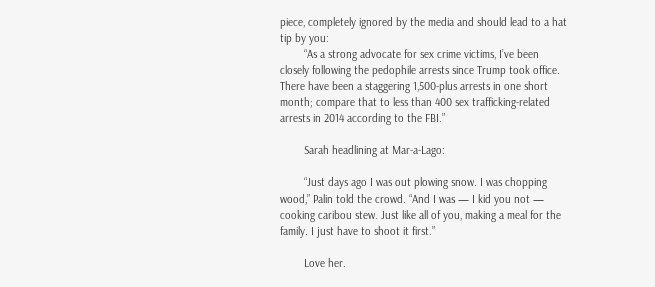piece, completely ignored by the media and should lead to a hat tip by you:
        “As a strong advocate for sex crime victims, I’ve been closely following the pedophile arrests since Trump took office. There have been a staggering 1,500-plus arrests in one short month; compare that to less than 400 sex trafficking-related arrests in 2014 according to the FBI.”

        Sarah headlining at Mar-a-Lago:

        “Just days ago I was out plowing snow. I was chopping wood,” Palin told the crowd. “And I was — I kid you not — cooking caribou stew. Just like all of you, making a meal for the family. I just have to shoot it first.”

        Love her.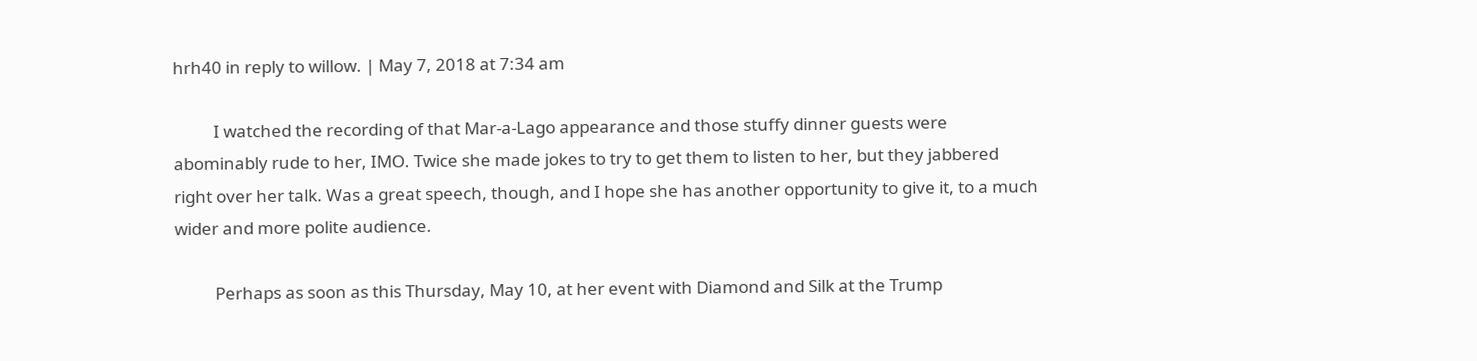hrh40 in reply to willow. | May 7, 2018 at 7:34 am

          I watched the recording of that Mar-a-Lago appearance and those stuffy dinner guests were abominably rude to her, IMO. Twice she made jokes to try to get them to listen to her, but they jabbered right over her talk. Was a great speech, though, and I hope she has another opportunity to give it, to a much wider and more polite audience.

          Perhaps as soon as this Thursday, May 10, at her event with Diamond and Silk at the Trump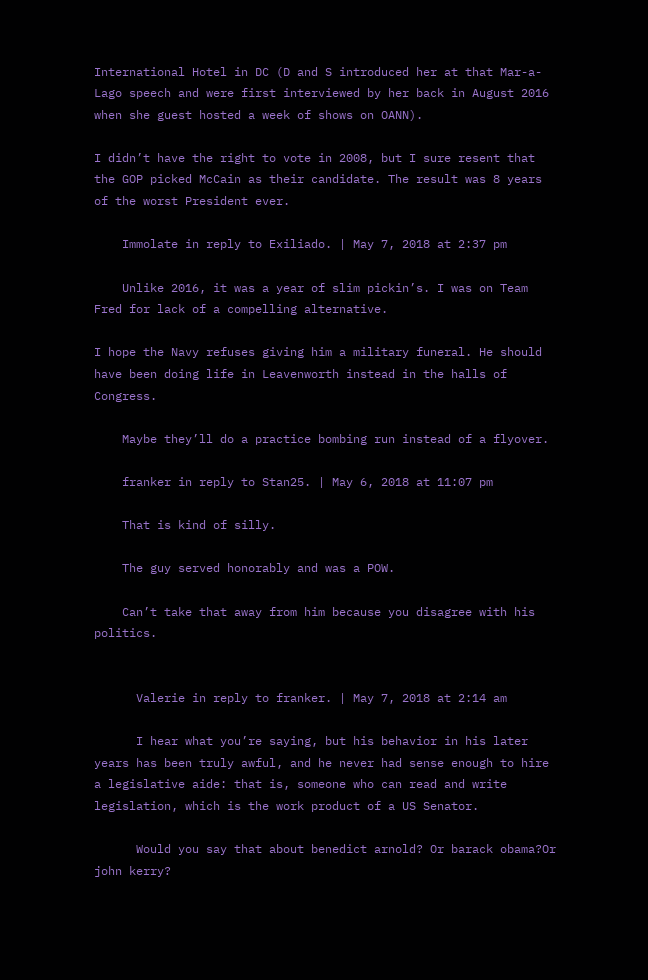International Hotel in DC (D and S introduced her at that Mar-a-Lago speech and were first interviewed by her back in August 2016 when she guest hosted a week of shows on OANN).

I didn’t have the right to vote in 2008, but I sure resent that the GOP picked McCain as their candidate. The result was 8 years of the worst President ever.

    Immolate in reply to Exiliado. | May 7, 2018 at 2:37 pm

    Unlike 2016, it was a year of slim pickin’s. I was on Team Fred for lack of a compelling alternative.

I hope the Navy refuses giving him a military funeral. He should have been doing life in Leavenworth instead in the halls of Congress.

    Maybe they’ll do a practice bombing run instead of a flyover.

    franker in reply to Stan25. | May 6, 2018 at 11:07 pm

    That is kind of silly.

    The guy served honorably and was a POW.

    Can’t take that away from him because you disagree with his politics.


      Valerie in reply to franker. | May 7, 2018 at 2:14 am

      I hear what you’re saying, but his behavior in his later years has been truly awful, and he never had sense enough to hire a legislative aide: that is, someone who can read and write legislation, which is the work product of a US Senator.

      Would you say that about benedict arnold? Or barack obama?Or john kerry?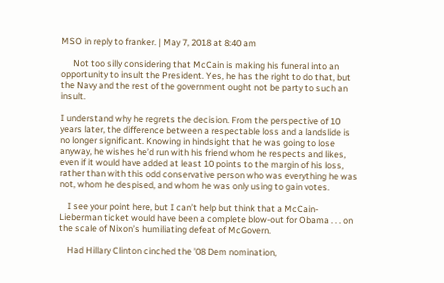MSO in reply to franker. | May 7, 2018 at 8:40 am

      Not too silly considering that McCain is making his funeral into an opportunity to insult the President. Yes, he has the right to do that, but the Navy and the rest of the government ought not be party to such an insult.

I understand why he regrets the decision. From the perspective of 10 years later, the difference between a respectable loss and a landslide is no longer significant. Knowing in hindsight that he was going to lose anyway, he wishes he’d run with his friend whom he respects and likes, even if it would have added at least 10 points to the margin of his loss, rather than with this odd conservative person who was everything he was not, whom he despised, and whom he was only using to gain votes.

    I see your point here, but I can’t help but think that a McCain-Lieberman ticket would have been a complete blow-out for Obama . . . on the scale of Nixon’s humiliating defeat of McGovern.

    Had Hillary Clinton cinched the ’08 Dem nomination,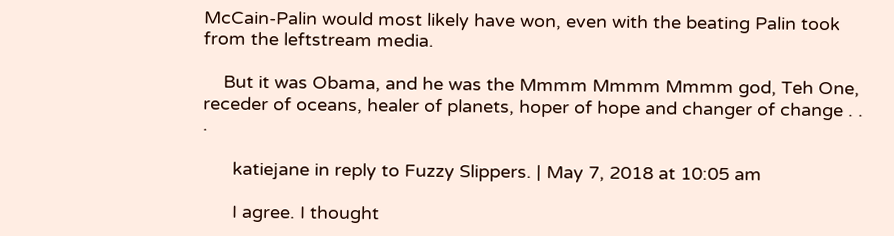McCain-Palin would most likely have won, even with the beating Palin took from the leftstream media.

    But it was Obama, and he was the Mmmm Mmmm Mmmm god, Teh One, receder of oceans, healer of planets, hoper of hope and changer of change . . .

      katiejane in reply to Fuzzy Slippers. | May 7, 2018 at 10:05 am

      I agree. I thought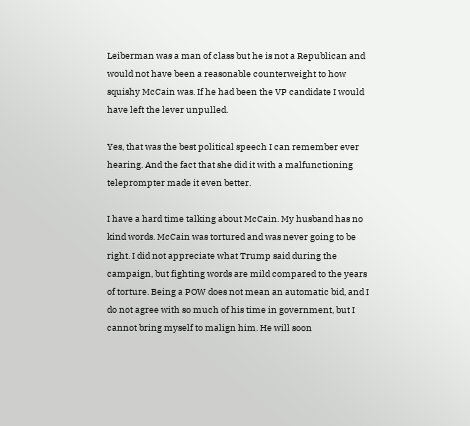Leiberman was a man of class but he is not a Republican and would not have been a reasonable counterweight to how squishy McCain was. If he had been the VP candidate I would have left the lever unpulled.

Yes, that was the best political speech I can remember ever hearing. And the fact that she did it with a malfunctioning teleprompter made it even better.

I have a hard time talking about McCain. My husband has no kind words. McCain was tortured and was never going to be right. I did not appreciate what Trump said during the campaign, but fighting words are mild compared to the years of torture. Being a POW does not mean an automatic bid, and I do not agree with so much of his time in government, but I cannot bring myself to malign him. He will soon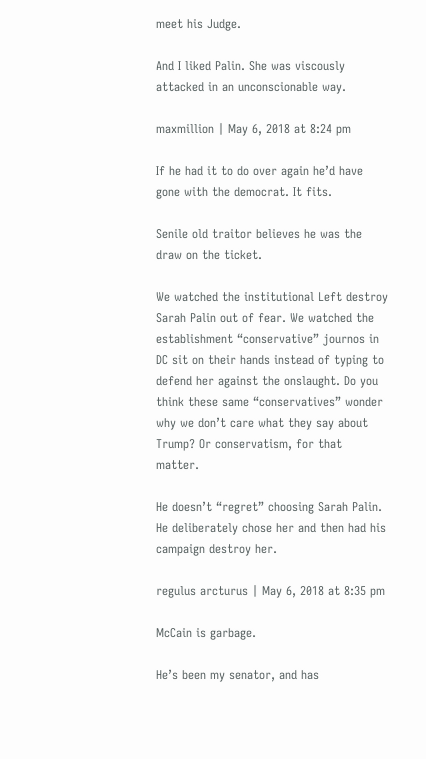meet his Judge.

And I liked Palin. She was viscously attacked in an unconscionable way.

maxmillion | May 6, 2018 at 8:24 pm

If he had it to do over again he’d have gone with the democrat. It fits.

Senile old traitor believes he was the draw on the ticket.

We watched the institutional Left destroy Sarah Palin out of fear. We watched the establishment “conservative” journos in DC sit on their hands instead of typing to defend her against the onslaught. Do you think these same “conservatives” wonder why we don’t care what they say about Trump? Or conservatism, for that matter.

He doesn’t “regret” choosing Sarah Palin. He deliberately chose her and then had his campaign destroy her.

regulus arcturus | May 6, 2018 at 8:35 pm

McCain is garbage.

He’s been my senator, and has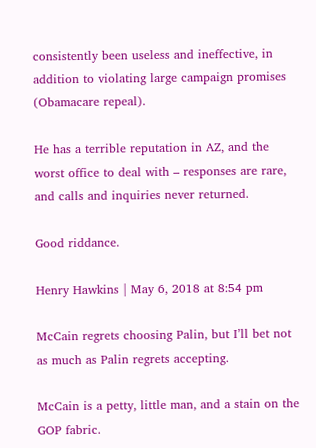consistently been useless and ineffective, in addition to violating large campaign promises (Obamacare repeal).

He has a terrible reputation in AZ, and the worst office to deal with – responses are rare, and calls and inquiries never returned.

Good riddance.

Henry Hawkins | May 6, 2018 at 8:54 pm

McCain regrets choosing Palin, but I’ll bet not as much as Palin regrets accepting.

McCain is a petty, little man, and a stain on the GOP fabric.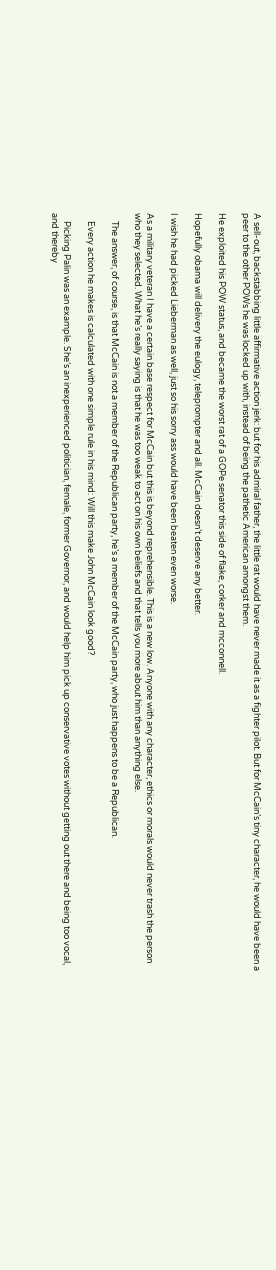A sell-out, backstabbing little affirmative action jerk: but for his admiral father, the little rat would have never made it as a fighter pilot. But for McCain’s tiny character, he would have been a peer to the other POWs he was locked up with, instead of being the pathetic American amongst them.

He exploited his POW status, and became the worst rat of a GOPe senator this side of flake, corker and mcconnell.

Hopefully obama will delivery the eulogy, teleprompter and all. McCain doesn’t deserve any better.

I wish he had picked Lieberman as well, just so his sorry ass would have been beaten even worse.

As a military veteran I have a certain base respect for McCain but this is beyond reprehensible. This is a new low. Anyone with any character, ethics or morals would never trash the person who they selected. What he’s really saying is that he was too weak to act on his own beliefs and that tells you more about him than anything else.

    The answer, of course, is that McCain is not a member of the Republican party, he’s a member of the McCain party, who just happens to be a Republican.

    Every action he makes is calculated with one simple rule in his mind: Will this make John McCain look good?

    Picking Palin was an example. She’s an inexperienced politician, female, former Governor, and would help him pick up conservative votes without getting out there and being too vocal, and thereby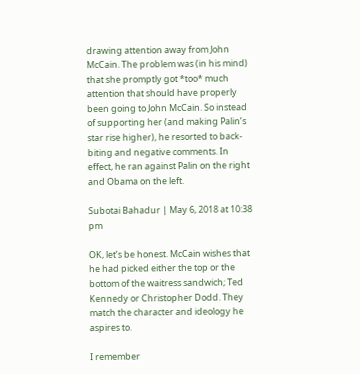drawing attention away from John McCain. The problem was (in his mind) that she promptly got *too* much attention that should have properly been going to John McCain. So instead of supporting her (and making Palin’s star rise higher), he resorted to back-biting and negative comments. In effect, he ran against Palin on the right and Obama on the left.

Subotai Bahadur | May 6, 2018 at 10:38 pm

OK, let’s be honest. McCain wishes that he had picked either the top or the bottom of the waitress sandwich; Ted Kennedy or Christopher Dodd. They match the character and ideology he aspires to.

I remember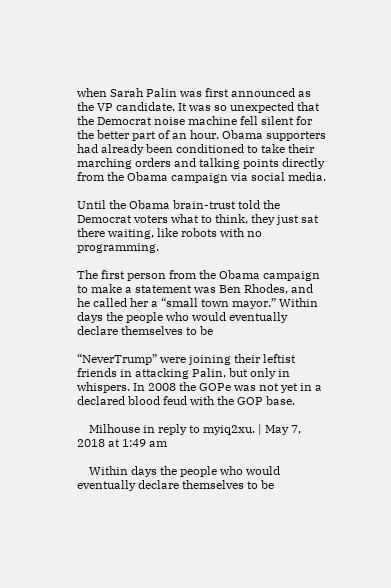when Sarah Palin was first announced as the VP candidate. It was so unexpected that the Democrat noise machine fell silent for the better part of an hour. Obama supporters had already been conditioned to take their marching orders and talking points directly from the Obama campaign via social media.

Until the Obama brain-trust told the Democrat voters what to think, they just sat there waiting, like robots with no programming.

The first person from the Obama campaign to make a statement was Ben Rhodes, and he called her a “small town mayor.” Within days the people who would eventually declare themselves to be

“NeverTrump” were joining their leftist friends in attacking Palin, but only in whispers. In 2008 the GOPe was not yet in a declared blood feud with the GOP base.

    Milhouse in reply to myiq2xu. | May 7, 2018 at 1:49 am

    Within days the people who would eventually declare themselves to be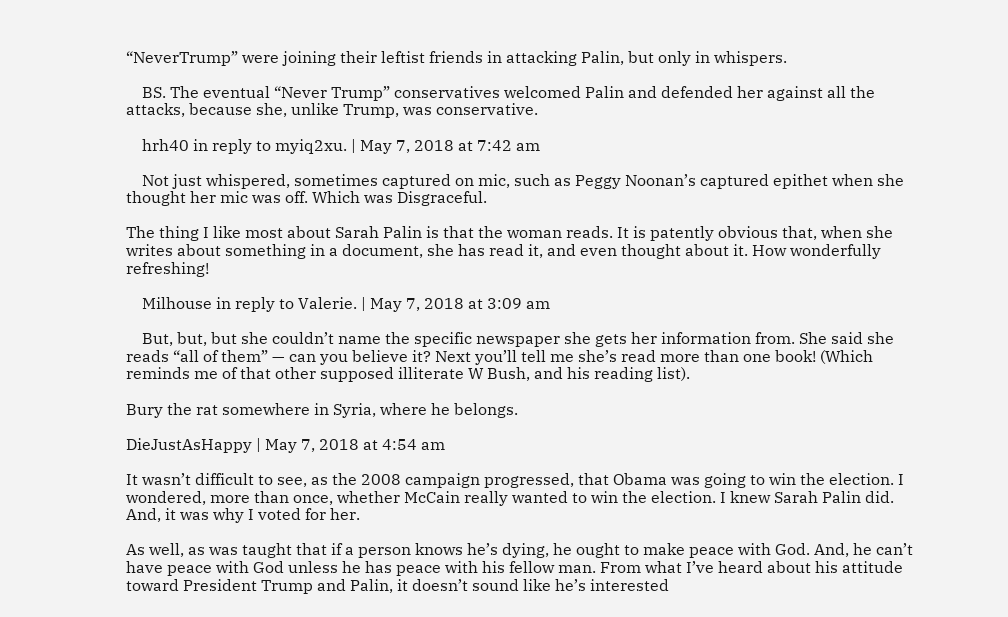“NeverTrump” were joining their leftist friends in attacking Palin, but only in whispers.

    BS. The eventual “Never Trump” conservatives welcomed Palin and defended her against all the attacks, because she, unlike Trump, was conservative.

    hrh40 in reply to myiq2xu. | May 7, 2018 at 7:42 am

    Not just whispered, sometimes captured on mic, such as Peggy Noonan’s captured epithet when she thought her mic was off. Which was Disgraceful.

The thing I like most about Sarah Palin is that the woman reads. It is patently obvious that, when she writes about something in a document, she has read it, and even thought about it. How wonderfully refreshing!

    Milhouse in reply to Valerie. | May 7, 2018 at 3:09 am

    But, but, but she couldn’t name the specific newspaper she gets her information from. She said she reads “all of them” — can you believe it? Next you’ll tell me she’s read more than one book! (Which reminds me of that other supposed illiterate W Bush, and his reading list).

Bury the rat somewhere in Syria, where he belongs.

DieJustAsHappy | May 7, 2018 at 4:54 am

It wasn’t difficult to see, as the 2008 campaign progressed, that Obama was going to win the election. I wondered, more than once, whether McCain really wanted to win the election. I knew Sarah Palin did. And, it was why I voted for her.

As well, as was taught that if a person knows he’s dying, he ought to make peace with God. And, he can’t have peace with God unless he has peace with his fellow man. From what I’ve heard about his attitude toward President Trump and Palin, it doesn’t sound like he’s interested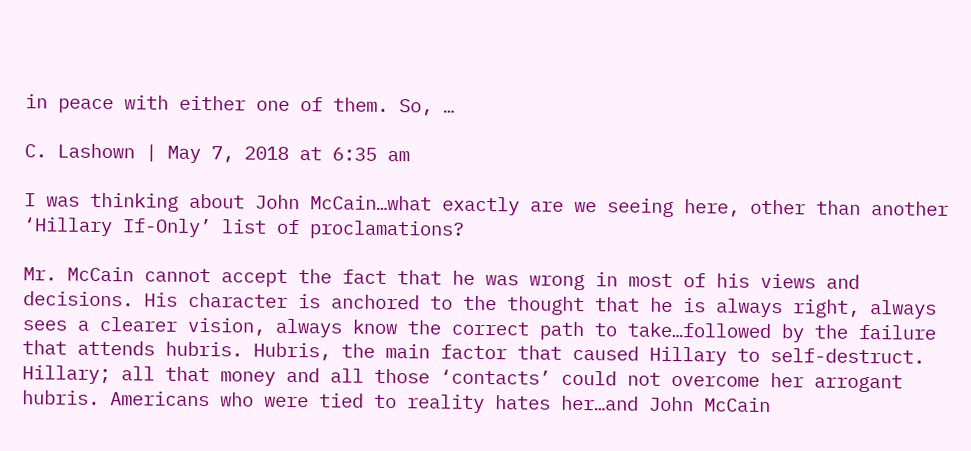in peace with either one of them. So, …

C. Lashown | May 7, 2018 at 6:35 am

I was thinking about John McCain…what exactly are we seeing here, other than another ‘Hillary If-Only’ list of proclamations?

Mr. McCain cannot accept the fact that he was wrong in most of his views and decisions. His character is anchored to the thought that he is always right, always sees a clearer vision, always know the correct path to take…followed by the failure that attends hubris. Hubris, the main factor that caused Hillary to self-destruct. Hillary; all that money and all those ‘contacts’ could not overcome her arrogant hubris. Americans who were tied to reality hates her…and John McCain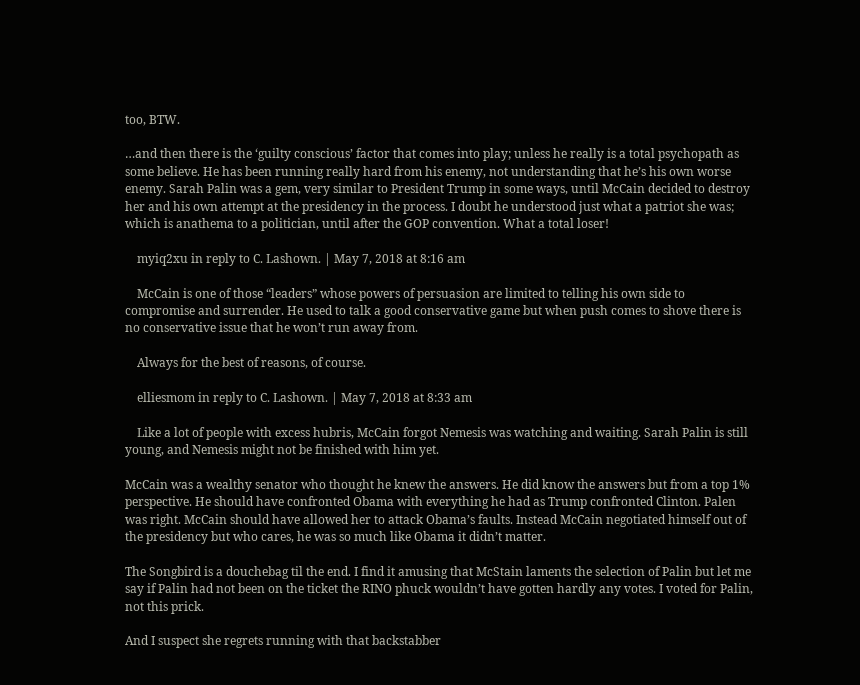too, BTW.

…and then there is the ‘guilty conscious’ factor that comes into play; unless he really is a total psychopath as some believe. He has been running really hard from his enemy, not understanding that he’s his own worse enemy. Sarah Palin was a gem, very similar to President Trump in some ways, until McCain decided to destroy her and his own attempt at the presidency in the process. I doubt he understood just what a patriot she was; which is anathema to a politician, until after the GOP convention. What a total loser!

    myiq2xu in reply to C. Lashown. | May 7, 2018 at 8:16 am

    McCain is one of those “leaders” whose powers of persuasion are limited to telling his own side to compromise and surrender. He used to talk a good conservative game but when push comes to shove there is no conservative issue that he won’t run away from.

    Always for the best of reasons, of course.

    elliesmom in reply to C. Lashown. | May 7, 2018 at 8:33 am

    Like a lot of people with excess hubris, McCain forgot Nemesis was watching and waiting. Sarah Palin is still young, and Nemesis might not be finished with him yet.

McCain was a wealthy senator who thought he knew the answers. He did know the answers but from a top 1% perspective. He should have confronted Obama with everything he had as Trump confronted Clinton. Palen was right. McCain should have allowed her to attack Obama’s faults. Instead McCain negotiated himself out of the presidency but who cares, he was so much like Obama it didn’t matter.

The Songbird is a douchebag til the end. I find it amusing that McStain laments the selection of Palin but let me say if Palin had not been on the ticket the RINO phuck wouldn’t have gotten hardly any votes. I voted for Palin, not this prick.

And I suspect she regrets running with that backstabber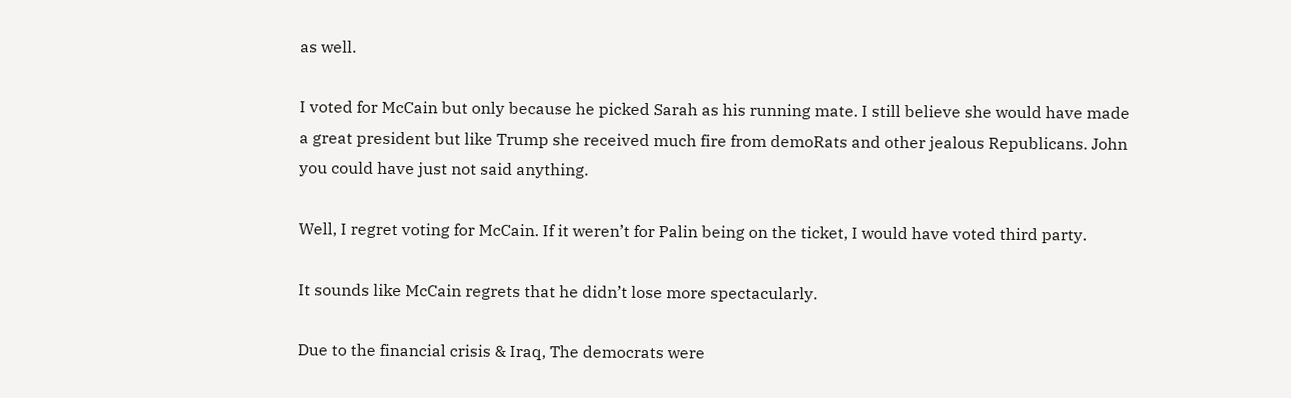as well.

I voted for McCain but only because he picked Sarah as his running mate. I still believe she would have made a great president but like Trump she received much fire from demoRats and other jealous Republicans. John you could have just not said anything.

Well, I regret voting for McCain. If it weren’t for Palin being on the ticket, I would have voted third party.

It sounds like McCain regrets that he didn’t lose more spectacularly.

Due to the financial crisis & Iraq, The democrats were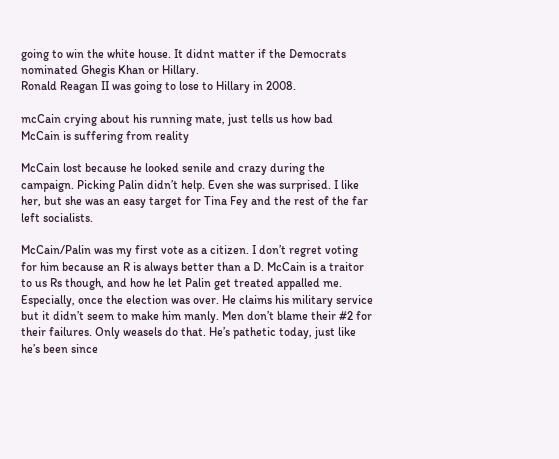going to win the white house. It didnt matter if the Democrats nominated Ghegis Khan or Hillary.
Ronald Reagan II was going to lose to Hillary in 2008.

mcCain crying about his running mate, just tells us how bad McCain is suffering from reality

McCain lost because he looked senile and crazy during the campaign. Picking Palin didn’t help. Even she was surprised. I like her, but she was an easy target for Tina Fey and the rest of the far left socialists.

McCain/Palin was my first vote as a citizen. I don’t regret voting for him because an R is always better than a D. McCain is a traitor to us Rs though, and how he let Palin get treated appalled me. Especially, once the election was over. He claims his military service but it didn’t seem to make him manly. Men don’t blame their #2 for their failures. Only weasels do that. He’s pathetic today, just like he’s been since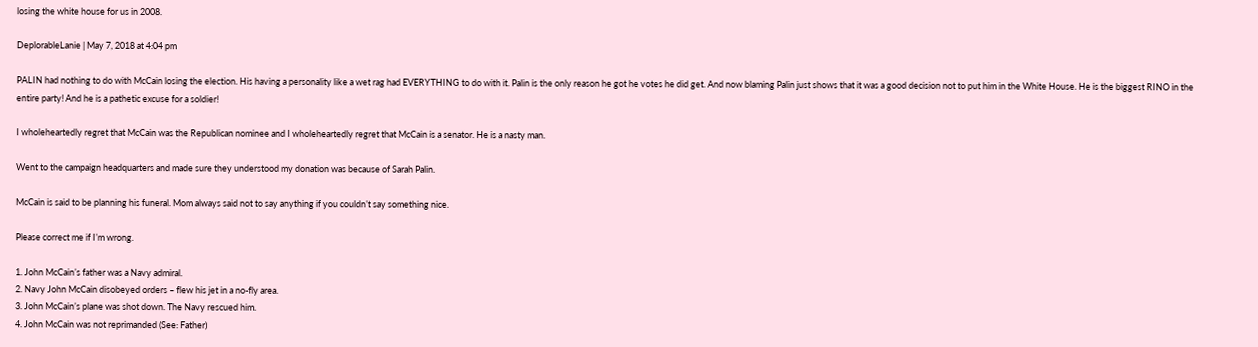losing the white house for us in 2008.

DeplorableLanie | May 7, 2018 at 4:04 pm

PALIN had nothing to do with McCain losing the election. His having a personality like a wet rag had EVERYTHING to do with it. Palin is the only reason he got he votes he did get. And now blaming Palin just shows that it was a good decision not to put him in the White House. He is the biggest RINO in the entire party! And he is a pathetic excuse for a soldier!

I wholeheartedly regret that McCain was the Republican nominee and I wholeheartedly regret that McCain is a senator. He is a nasty man.

Went to the campaign headquarters and made sure they understood my donation was because of Sarah Palin.

McCain is said to be planning his funeral. Mom always said not to say anything if you couldn’t say something nice.

Please correct me if I’m wrong.

1. John McCain’s father was a Navy admiral.
2. Navy John McCain disobeyed orders – flew his jet in a no-fly area.
3. John McCain’s plane was shot down. The Navy rescued him.
4. John McCain was not reprimanded (See: Father)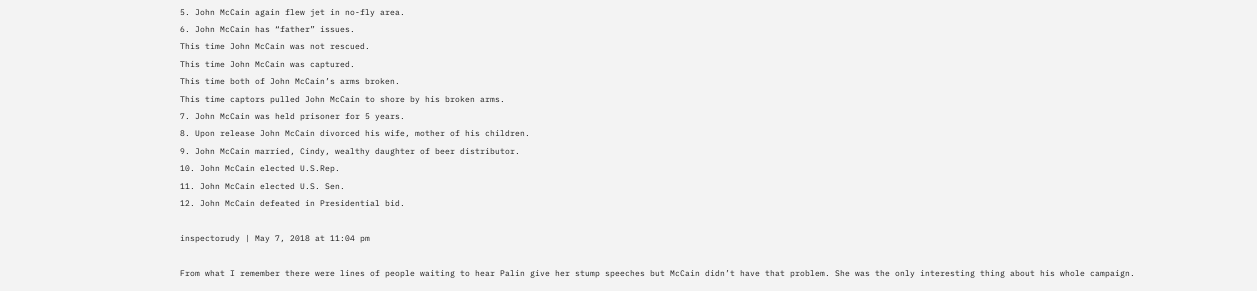5. John McCain again flew jet in no-fly area.
6. John McCain has “father” issues.
This time John McCain was not rescued.
This time John McCain was captured.
This time both of John McCain’s arms broken.
This time captors pulled John McCain to shore by his broken arms.
7. John McCain was held prisoner for 5 years.
8. Upon release John McCain divorced his wife, mother of his children.
9. John McCain married, Cindy, wealthy daughter of beer distributor.
10. John McCain elected U.S.Rep.
11. John McCain elected U.S. Sen.
12. John McCain defeated in Presidential bid.

inspectorudy | May 7, 2018 at 11:04 pm

From what I remember there were lines of people waiting to hear Palin give her stump speeches but McCain didn’t have that problem. She was the only interesting thing about his whole campaign.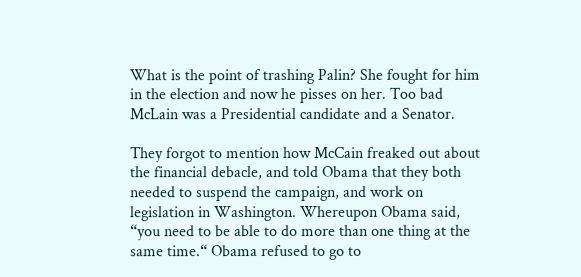What is the point of trashing Palin? She fought for him in the election and now he pisses on her. Too bad McLain was a Presidential candidate and a Senator.

They forgot to mention how McCain freaked out about the financial debacle, and told Obama that they both needed to suspend the campaign, and work on legislation in Washington. Whereupon Obama said, “you need to be able to do more than one thing at the same time.“ Obama refused to go to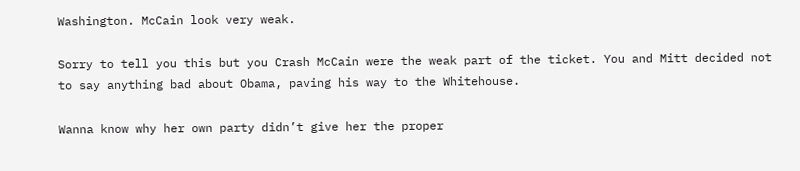Washington. McCain look very weak.

Sorry to tell you this but you Crash McCain were the weak part of the ticket. You and Mitt decided not to say anything bad about Obama, paving his way to the Whitehouse.

Wanna know why her own party didn’t give her the proper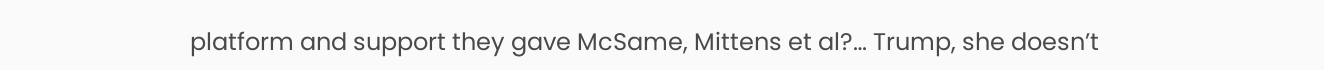platform and support they gave McSame, Mittens et al?… Trump, she doesn’t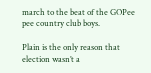march to the beat of the GOPee pee country club boys.

Plain is the only reason that election wasn’t a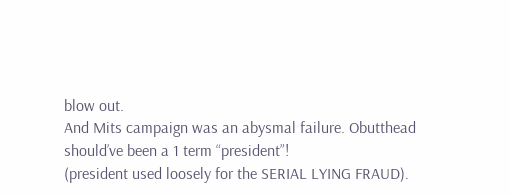blow out.
And Mits campaign was an abysmal failure. Obutthead should’ve been a 1 term “president”!
(president used loosely for the SERIAL LYING FRAUD).